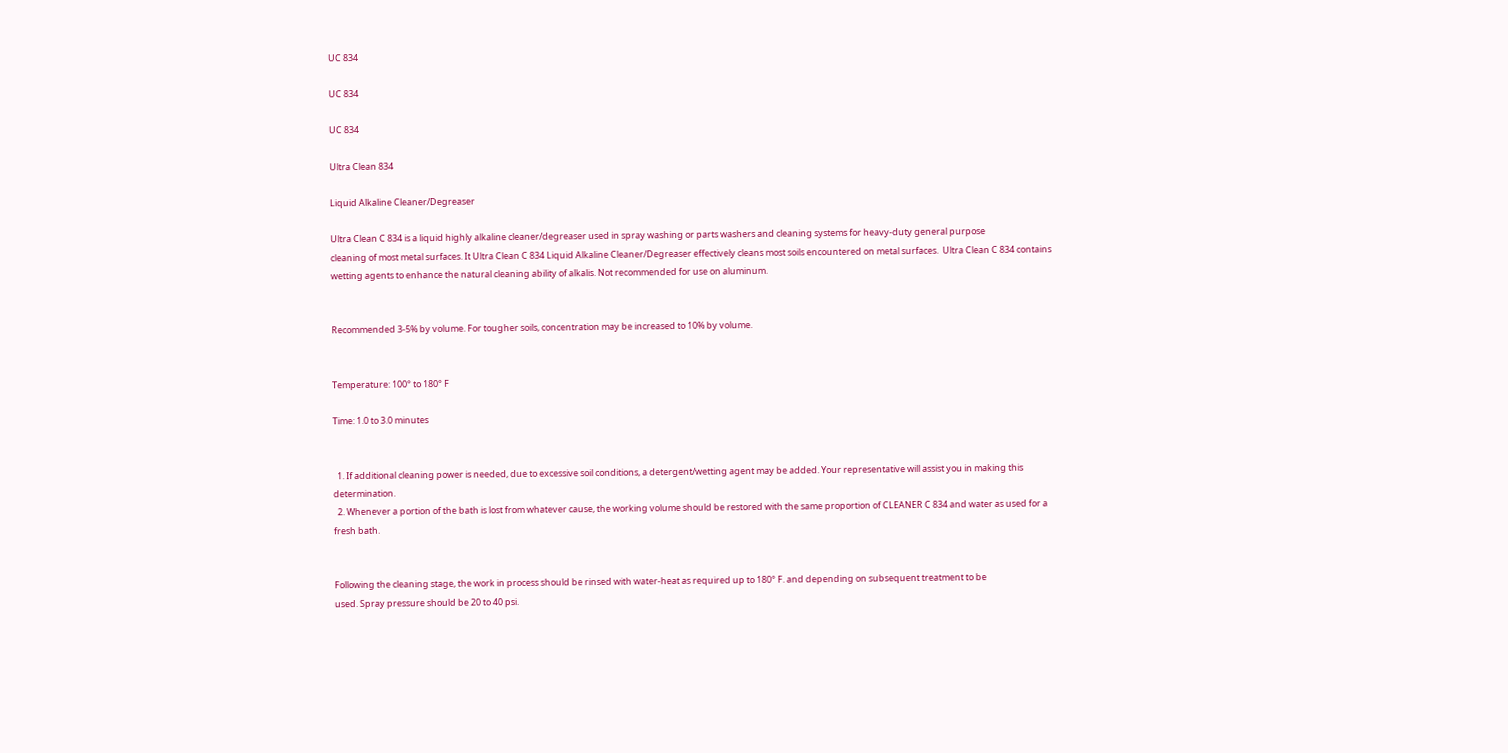UC 834

UC 834

UC 834

Ultra Clean 834

Liquid Alkaline Cleaner/Degreaser

Ultra Clean C 834 is a liquid highly alkaline cleaner/degreaser used in spray washing or parts washers and cleaning systems for heavy-duty general purpose
cleaning of most metal surfaces. It Ultra Clean C 834 Liquid Alkaline Cleaner/Degreaser effectively cleans most soils encountered on metal surfaces.  Ultra Clean C 834 contains wetting agents to enhance the natural cleaning ability of alkalis. Not recommended for use on aluminum.


Recommended 3-5% by volume. For tougher soils, concentration may be increased to 10% by volume.


Temperature: 100° to 180° F

Time: 1.0 to 3.0 minutes


  1. If additional cleaning power is needed, due to excessive soil conditions, a detergent/wetting agent may be added. Your representative will assist you in making this determination.
  2. Whenever a portion of the bath is lost from whatever cause, the working volume should be restored with the same proportion of CLEANER C 834 and water as used for a fresh bath.


Following the cleaning stage, the work in process should be rinsed with water-heat as required up to 180° F. and depending on subsequent treatment to be
used. Spray pressure should be 20 to 40 psi.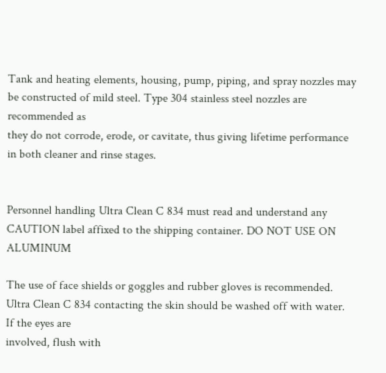Tank and heating elements, housing, pump, piping, and spray nozzles may be constructed of mild steel. Type 304 stainless steel nozzles are recommended as
they do not corrode, erode, or cavitate, thus giving lifetime performance in both cleaner and rinse stages.


Personnel handling Ultra Clean C 834 must read and understand any CAUTION label affixed to the shipping container. DO NOT USE ON ALUMINUM

The use of face shields or goggles and rubber gloves is recommended. Ultra Clean C 834 contacting the skin should be washed off with water. If the eyes are
involved, flush with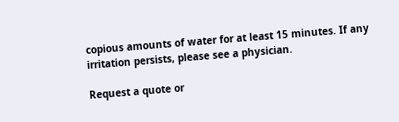copious amounts of water for at least 15 minutes. If any irritation persists, please see a physician.

Request a quote or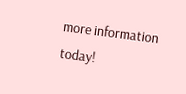more information today!